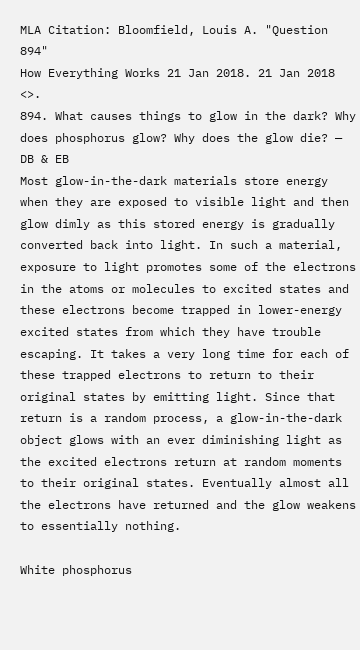MLA Citation: Bloomfield, Louis A. "Question 894"
How Everything Works 21 Jan 2018. 21 Jan 2018 <>.
894. What causes things to glow in the dark? Why does phosphorus glow? Why does the glow die? — DB & EB
Most glow-in-the-dark materials store energy when they are exposed to visible light and then glow dimly as this stored energy is gradually converted back into light. In such a material, exposure to light promotes some of the electrons in the atoms or molecules to excited states and these electrons become trapped in lower-energy excited states from which they have trouble escaping. It takes a very long time for each of these trapped electrons to return to their original states by emitting light. Since that return is a random process, a glow-in-the-dark object glows with an ever diminishing light as the excited electrons return at random moments to their original states. Eventually almost all the electrons have returned and the glow weakens to essentially nothing.

White phosphorus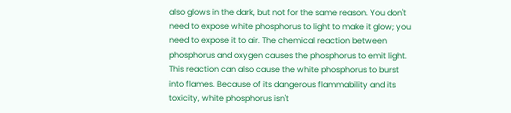also glows in the dark, but not for the same reason. You don't need to expose white phosphorus to light to make it glow; you need to expose it to air. The chemical reaction between phosphorus and oxygen causes the phosphorus to emit light. This reaction can also cause the white phosphorus to burst into flames. Because of its dangerous flammability and its toxicity, white phosphorus isn't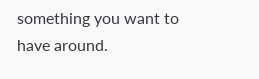something you want to have around.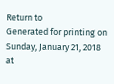Return to
Generated for printing on Sunday, January 21, 2018 at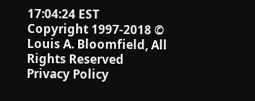17:04:24 EST
Copyright 1997-2018 © Louis A. Bloomfield, All Rights Reserved
Privacy Policy